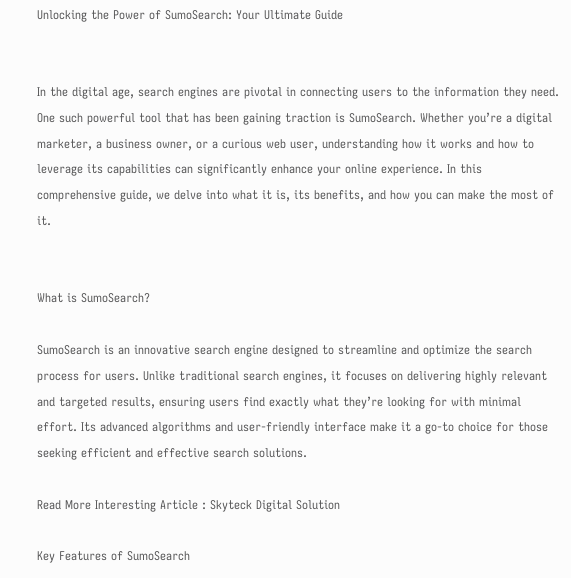Unlocking the Power of SumoSearch: Your Ultimate Guide


In the digital age, search engines are pivotal in connecting users to the information they need. One such powerful tool that has been gaining traction is SumoSearch. Whether you’re a digital marketer, a business owner, or a curious web user, understanding how it works and how to leverage its capabilities can significantly enhance your online experience. In this comprehensive guide, we delve into what it is, its benefits, and how you can make the most of it.


What is SumoSearch?

SumoSearch is an innovative search engine designed to streamline and optimize the search process for users. Unlike traditional search engines, it focuses on delivering highly relevant and targeted results, ensuring users find exactly what they’re looking for with minimal effort. Its advanced algorithms and user-friendly interface make it a go-to choice for those seeking efficient and effective search solutions.

Read More Interesting Article : Skyteck Digital Solution

Key Features of SumoSearch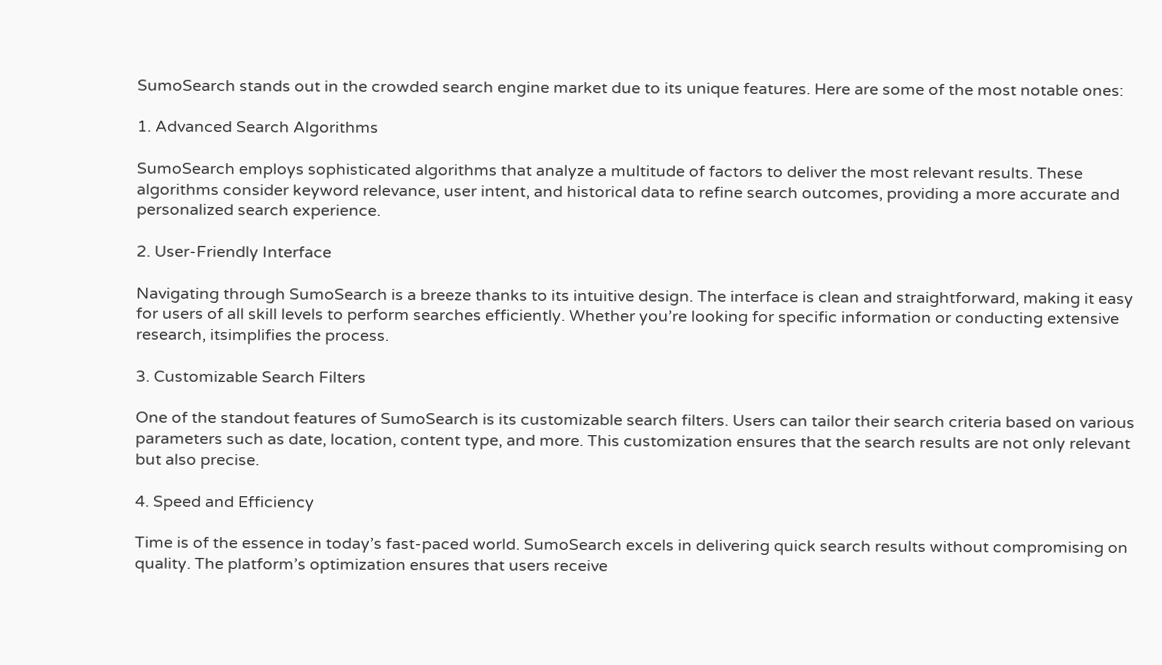SumoSearch stands out in the crowded search engine market due to its unique features. Here are some of the most notable ones:

1. Advanced Search Algorithms

SumoSearch employs sophisticated algorithms that analyze a multitude of factors to deliver the most relevant results. These algorithms consider keyword relevance, user intent, and historical data to refine search outcomes, providing a more accurate and personalized search experience.

2. User-Friendly Interface

Navigating through SumoSearch is a breeze thanks to its intuitive design. The interface is clean and straightforward, making it easy for users of all skill levels to perform searches efficiently. Whether you’re looking for specific information or conducting extensive research, itsimplifies the process.

3. Customizable Search Filters

One of the standout features of SumoSearch is its customizable search filters. Users can tailor their search criteria based on various parameters such as date, location, content type, and more. This customization ensures that the search results are not only relevant but also precise.

4. Speed and Efficiency

Time is of the essence in today’s fast-paced world. SumoSearch excels in delivering quick search results without compromising on quality. The platform’s optimization ensures that users receive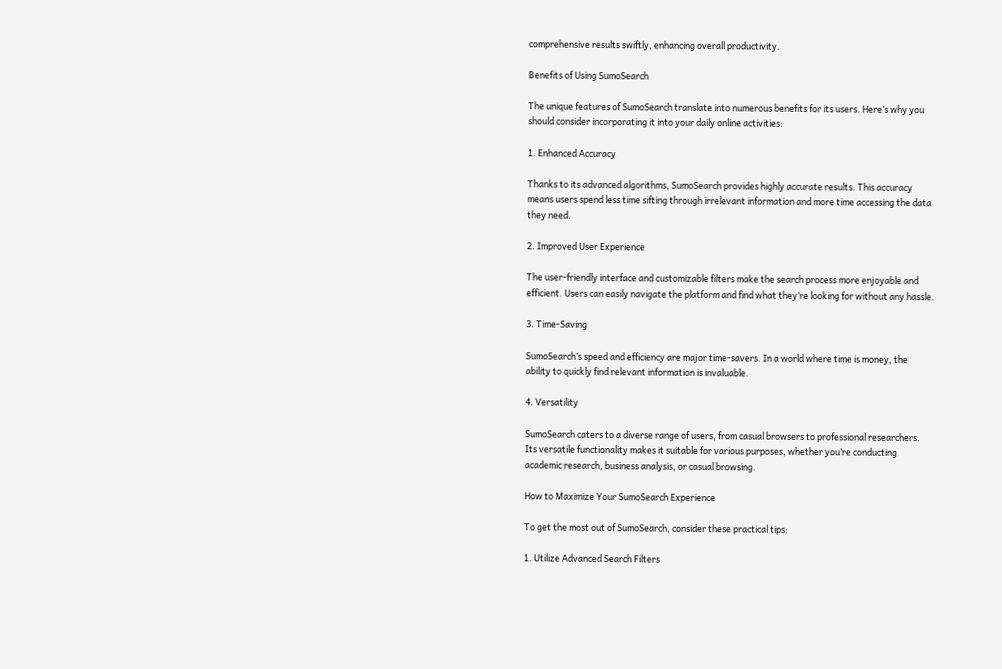comprehensive results swiftly, enhancing overall productivity.

Benefits of Using SumoSearch

The unique features of SumoSearch translate into numerous benefits for its users. Here’s why you should consider incorporating it into your daily online activities:

1. Enhanced Accuracy

Thanks to its advanced algorithms, SumoSearch provides highly accurate results. This accuracy means users spend less time sifting through irrelevant information and more time accessing the data they need.

2. Improved User Experience

The user-friendly interface and customizable filters make the search process more enjoyable and efficient. Users can easily navigate the platform and find what they’re looking for without any hassle.

3. Time-Saving

SumoSearch’s speed and efficiency are major time-savers. In a world where time is money, the ability to quickly find relevant information is invaluable.

4. Versatility

SumoSearch caters to a diverse range of users, from casual browsers to professional researchers. Its versatile functionality makes it suitable for various purposes, whether you’re conducting academic research, business analysis, or casual browsing.

How to Maximize Your SumoSearch Experience

To get the most out of SumoSearch, consider these practical tips:

1. Utilize Advanced Search Filters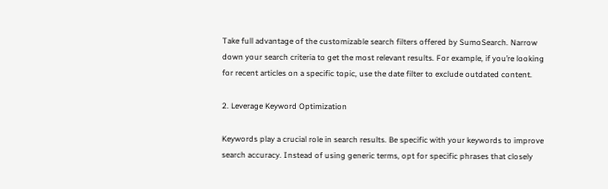Take full advantage of the customizable search filters offered by SumoSearch. Narrow down your search criteria to get the most relevant results. For example, if you’re looking for recent articles on a specific topic, use the date filter to exclude outdated content.

2. Leverage Keyword Optimization

Keywords play a crucial role in search results. Be specific with your keywords to improve search accuracy. Instead of using generic terms, opt for specific phrases that closely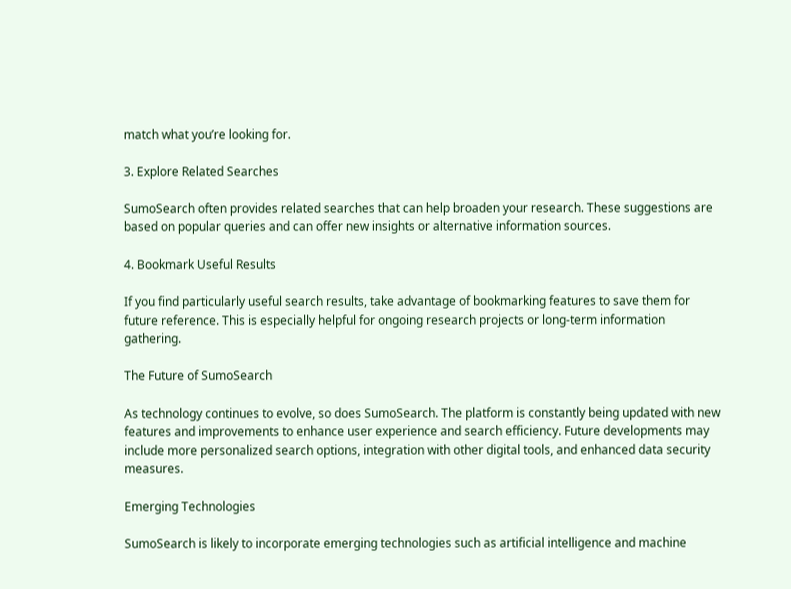match what you’re looking for.

3. Explore Related Searches

SumoSearch often provides related searches that can help broaden your research. These suggestions are based on popular queries and can offer new insights or alternative information sources.

4. Bookmark Useful Results

If you find particularly useful search results, take advantage of bookmarking features to save them for future reference. This is especially helpful for ongoing research projects or long-term information gathering.

The Future of SumoSearch

As technology continues to evolve, so does SumoSearch. The platform is constantly being updated with new features and improvements to enhance user experience and search efficiency. Future developments may include more personalized search options, integration with other digital tools, and enhanced data security measures.

Emerging Technologies

SumoSearch is likely to incorporate emerging technologies such as artificial intelligence and machine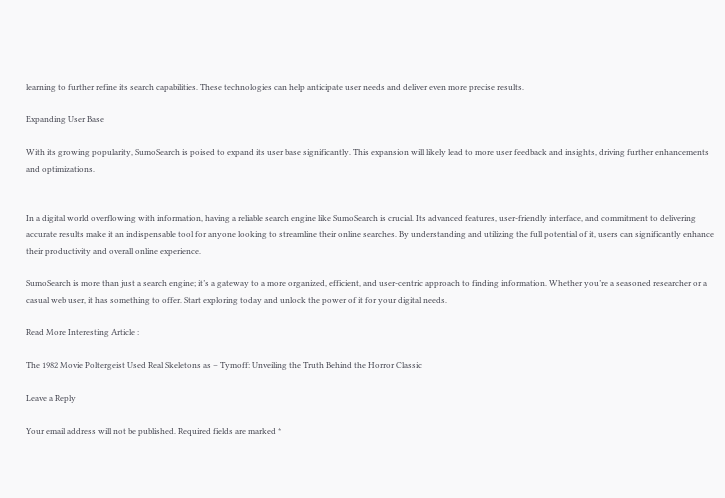learning to further refine its search capabilities. These technologies can help anticipate user needs and deliver even more precise results.

Expanding User Base

With its growing popularity, SumoSearch is poised to expand its user base significantly. This expansion will likely lead to more user feedback and insights, driving further enhancements and optimizations.


In a digital world overflowing with information, having a reliable search engine like SumoSearch is crucial. Its advanced features, user-friendly interface, and commitment to delivering accurate results make it an indispensable tool for anyone looking to streamline their online searches. By understanding and utilizing the full potential of it, users can significantly enhance their productivity and overall online experience.

SumoSearch is more than just a search engine; it’s a gateway to a more organized, efficient, and user-centric approach to finding information. Whether you’re a seasoned researcher or a casual web user, it has something to offer. Start exploring today and unlock the power of it for your digital needs.

Read More Interesting Article :

The 1982 Movie Poltergeist Used Real Skeletons as – Tymoff: Unveiling the Truth Behind the Horror Classic

Leave a Reply

Your email address will not be published. Required fields are marked *